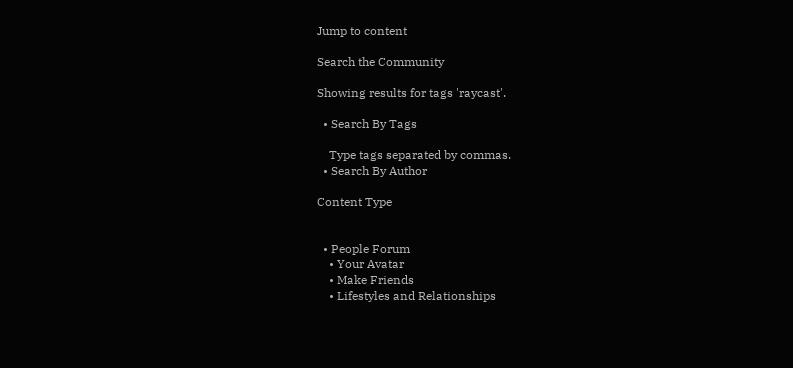Jump to content

Search the Community

Showing results for tags 'raycast'.

  • Search By Tags

    Type tags separated by commas.
  • Search By Author

Content Type


  • People Forum
    • Your Avatar
    • Make Friends
    • Lifestyles and Relationships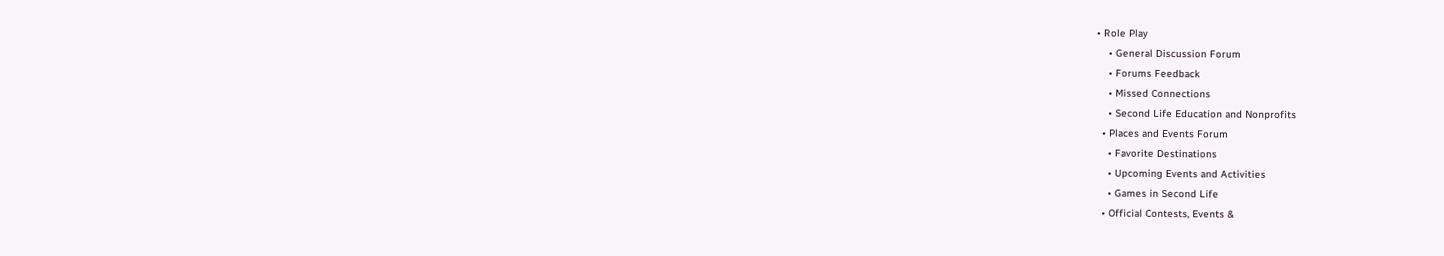• Role Play
    • General Discussion Forum
    • Forums Feedback
    • Missed Connections
    • Second Life Education and Nonprofits
  • Places and Events Forum
    • Favorite Destinations
    • Upcoming Events and Activities
    • Games in Second Life
  • Official Contests, Events &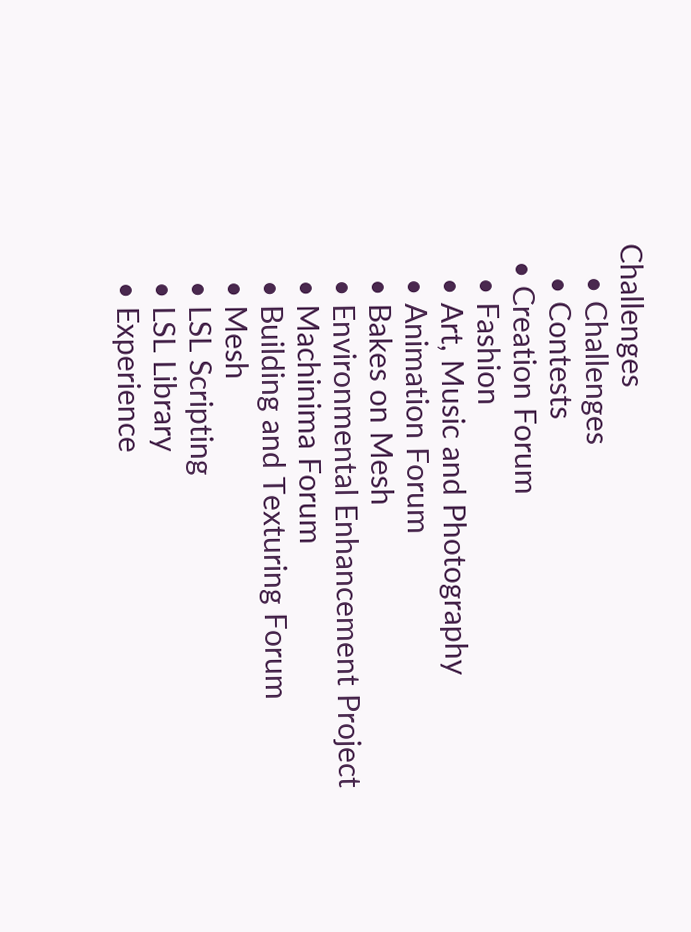Challenges
    • Challenges
    • Contests
  • Creation Forum
    • Fashion
    • Art, Music and Photography
    • Animation Forum
    • Bakes on Mesh
    • Environmental Enhancement Project
    • Machinima Forum
    • Building and Texturing Forum
    • Mesh
    • LSL Scripting
    • LSL Library
    • Experience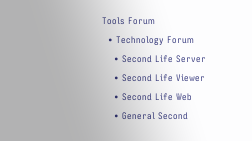Tools Forum
  • Technology Forum
    • Second Life Server
    • Second Life Viewer
    • Second Life Web
    • General Second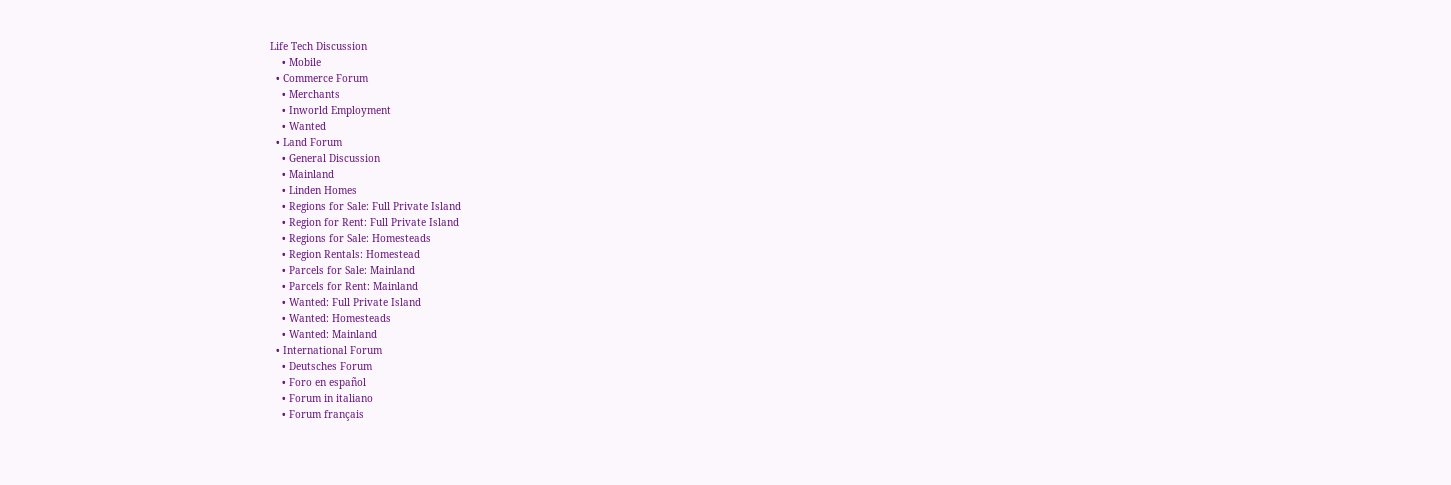Life Tech Discussion
    • Mobile
  • Commerce Forum
    • Merchants
    • Inworld Employment
    • Wanted
  • Land Forum
    • General Discussion
    • Mainland
    • Linden Homes
    • Regions for Sale: Full Private Island
    • Region for Rent: Full Private Island
    • Regions for Sale: Homesteads
    • Region Rentals: Homestead
    • Parcels for Sale: Mainland
    • Parcels for Rent: Mainland
    • Wanted: Full Private Island
    • Wanted: Homesteads
    • Wanted: Mainland
  • International Forum
    • Deutsches Forum
    • Foro en español
    • Forum in italiano
    • Forum français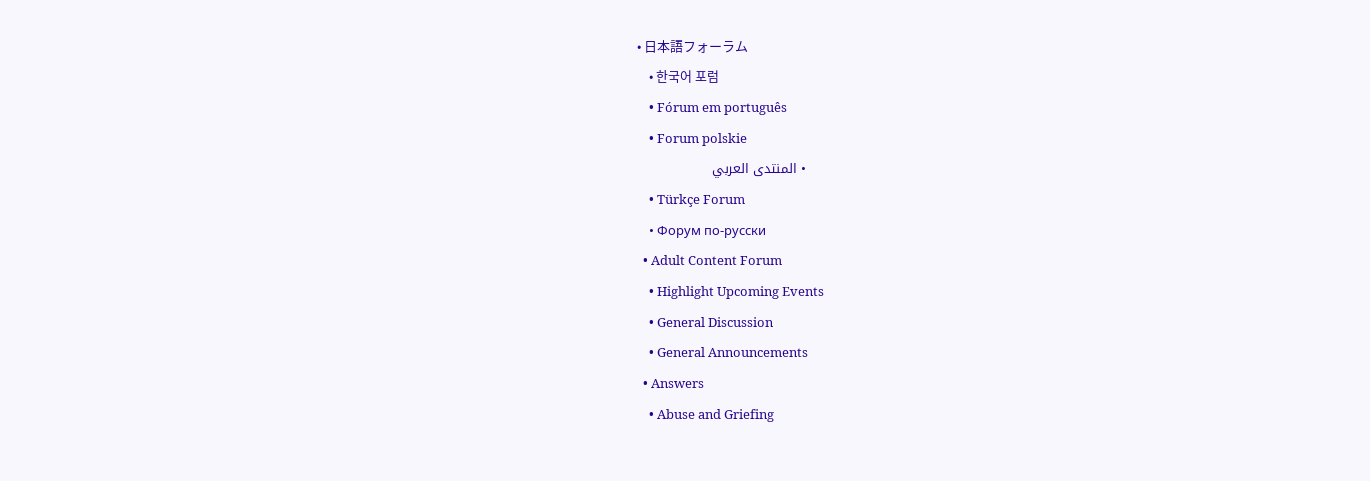• 日本語フォーラム
    • 한국어 포럼
    • Fórum em português
    • Forum polskie
    • المنتدى العربي
    • Türkçe Forum
    • Форум по-русски
  • Adult Content Forum
    • Highlight Upcoming Events
    • General Discussion
    • General Announcements
  • Answers
    • Abuse and Griefing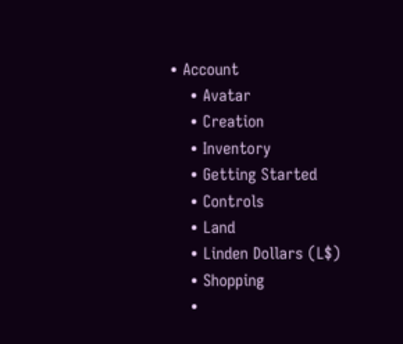• Account
    • Avatar
    • Creation
    • Inventory
    • Getting Started
    • Controls
    • Land
    • Linden Dollars (L$)
    • Shopping
    •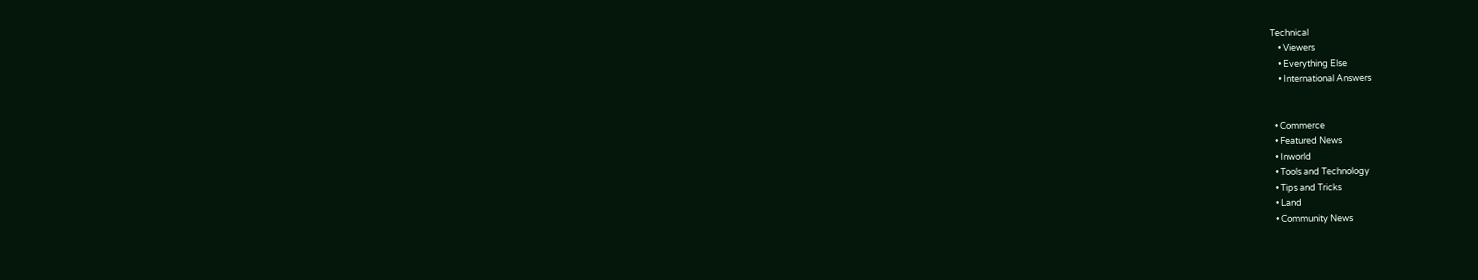Technical
    • Viewers
    • Everything Else
    • International Answers


  • Commerce
  • Featured News
  • Inworld
  • Tools and Technology
  • Tips and Tricks
  • Land
  • Community News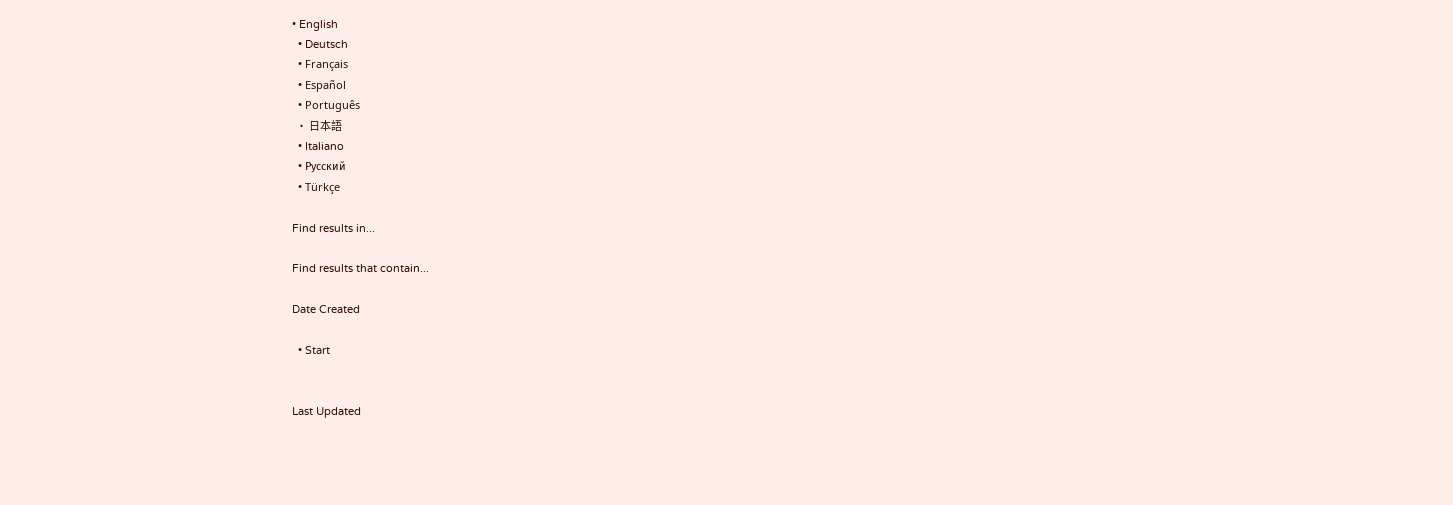• English
  • Deutsch
  • Français
  • Español
  • Português
  • 日本語
  • Italiano
  • Pусский
  • Türkçe

Find results in...

Find results that contain...

Date Created

  • Start


Last Updated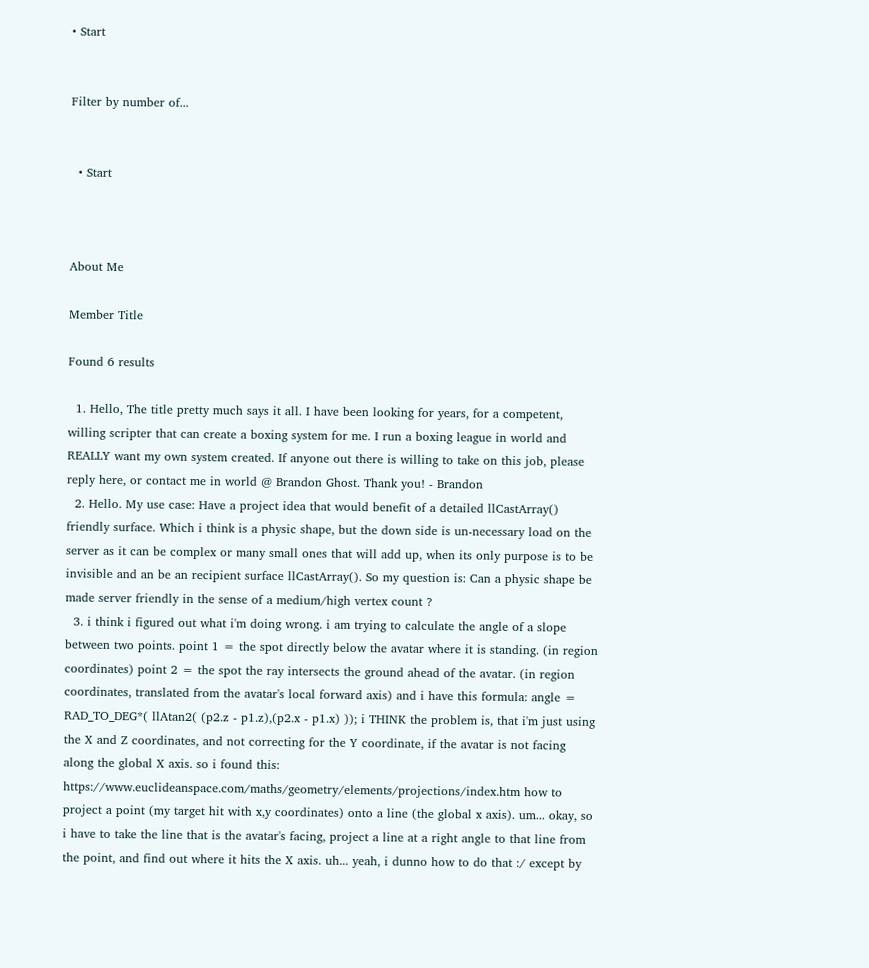• Start


Filter by number of...


  • Start



About Me

Member Title

Found 6 results

  1. Hello, The title pretty much says it all. I have been looking for years, for a competent, willing scripter that can create a boxing system for me. I run a boxing league in world and REALLY want my own system created. If anyone out there is willing to take on this job, please reply here, or contact me in world @ Brandon Ghost. Thank you! - Brandon
  2. Hello. My use case: Have a project idea that would benefit of a detailed llCastArray() friendly surface. Which i think is a physic shape, but the down side is un-necessary load on the server as it can be complex or many small ones that will add up, when its only purpose is to be invisible and an be an recipient surface llCastArray(). So my question is: Can a physic shape be made server friendly in the sense of a medium/high vertex count ?
  3. i think i figured out what i'm doing wrong. i am trying to calculate the angle of a slope between two points. point 1 = the spot directly below the avatar where it is standing. (in region coordinates) point 2 = the spot the ray intersects the ground ahead of the avatar. (in region coordinates, translated from the avatar's local forward axis) and i have this formula: angle = RAD_TO_DEG*( llAtan2( (p2.z - p1.z),(p2.x - p1.x) )); i THINK the problem is, that i'm just using the X and Z coordinates, and not correcting for the Y coordinate, if the avatar is not facing along the global X axis. so i found this: https://www.euclideanspace.com/maths/geometry/elements/projections/index.htm how to project a point (my target hit with x,y coordinates) onto a line (the global x axis). um... okay, so i have to take the line that is the avatar's facing, project a line at a right angle to that line from the point, and find out where it hits the X axis. uh... yeah, i dunno how to do that :/ except by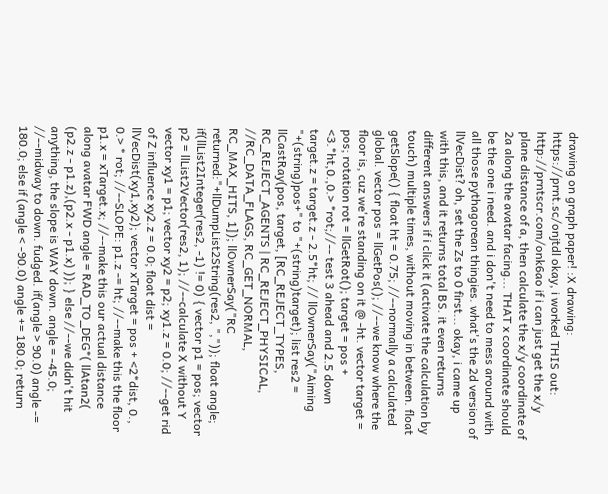drawing on graph paper! :X drawing: https://prnt.sc/onjtdl okay, i worked THIS out: http://prntscr.com/onk6ao if i can just get the x/y plane distance of a, then calculate the x/y coordinate of 2a along the avatar facing... THAT x coordinate should be the one i need. and i don't need to mess around with all those pythagorean thingies. what's the 2d version of llVecDist? oh, set the Zs to 0 first... okay, i came up with this, and it returns total BS. it even returns different answers if i click it (activate the calculation by touch) multiple times, without moving in between. float getSlope() { float ht = 0.75; //--normally a calculated global. vector pos = llGetPos(); //--we know where the floor is, cuz we're standing on it @ -ht. vector target = pos; rotation rot = llGetRot(); target = pos + <3.*ht,0.,0.> *rot;//-- test 3 ahead and 2.5 down target.z = target.z - 2.5*ht; // llOwnerSay("Aiming "+(string)pos+" to "+(string)target); list res2 = llCastRay(pos, target, [RC_REJECT_TYPES, RC_REJECT_AGENTS | RC_REJECT_PHYSICAL, //RC_DATA_FLAGS, RC_GET_NORMAL, RC_MAX_HITS, 1]); llOwnerSay("RC returned:"+llDumpList2String(res2, ",")); float angle; if(llList2Integer(res2, -1) != 0) { vector p1 = pos; vector p2 = llList2Vector(res2, 1); //--calculate X without Y vector xy1 = p1; vector xy2 = p2; xy1.z = 0.0; //--get rid of Z influence xy2.z = 0.0; float dist = llVecDist(xy1,xy2); vector xTarget = pos + <2*dist, 0., 0.> * rot; //--SLOPE: p1.z -= ht; //--make this the floor p1.x = xTarget.x; //--make this our actual distance along avatar FWD angle = RAD_TO_DEG*( llAtan2( (p2.z - p1.z),(p2.x - p1.x) )); } else //--we didn't hit anything, the slope is WAY down. angle = -45.0; //--midway to down. fudged. if(angle > 90.0) angle -= 180.0; else if (angle < -90.0) angle += 180.0; return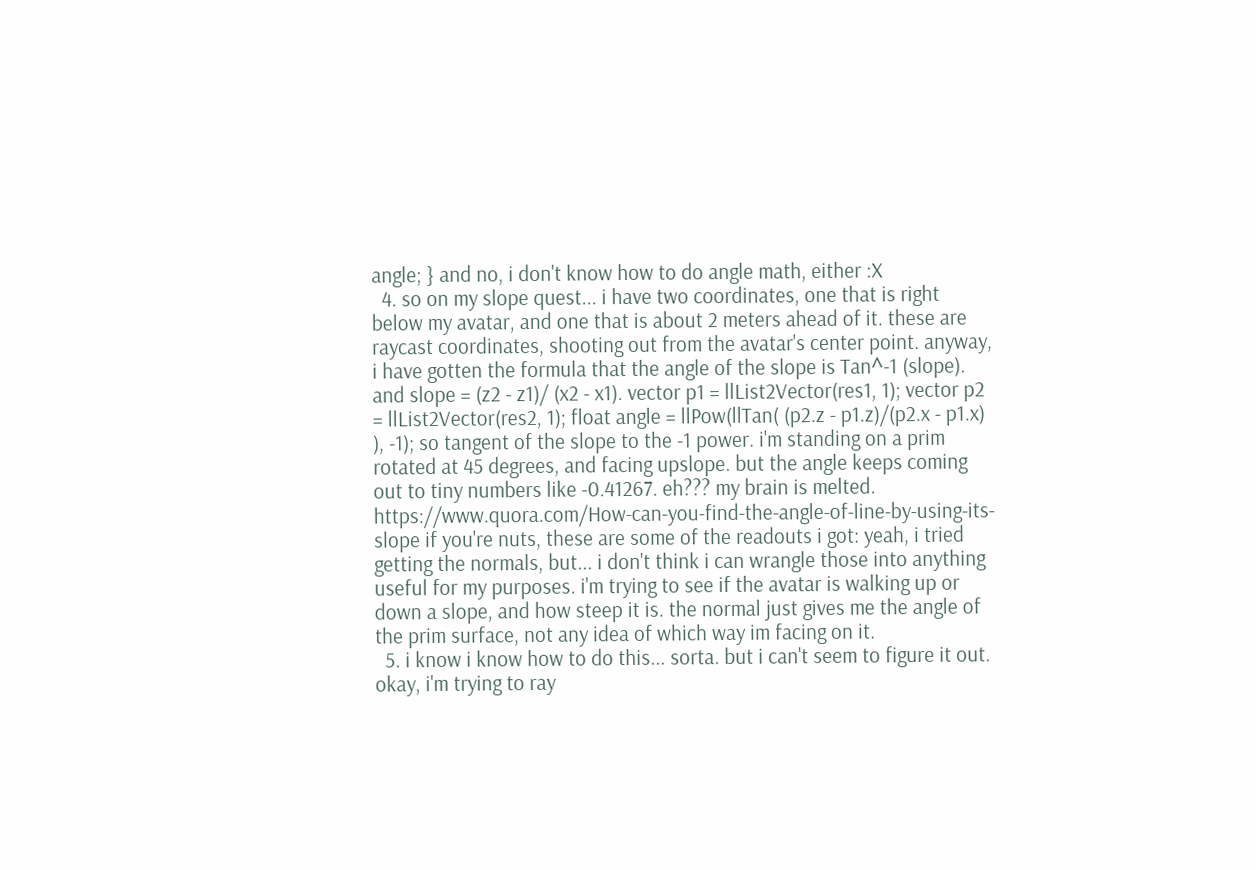angle; } and no, i don't know how to do angle math, either :X
  4. so on my slope quest... i have two coordinates, one that is right below my avatar, and one that is about 2 meters ahead of it. these are raycast coordinates, shooting out from the avatar's center point. anyway, i have gotten the formula that the angle of the slope is Tan^-1 (slope). and slope = (z2 - z1)/ (x2 - x1). vector p1 = llList2Vector(res1, 1); vector p2 = llList2Vector(res2, 1); float angle = llPow(llTan( (p2.z - p1.z)/(p2.x - p1.x) ), -1); so tangent of the slope to the -1 power. i'm standing on a prim rotated at 45 degrees, and facing upslope. but the angle keeps coming out to tiny numbers like -0.41267. eh??? my brain is melted. https://www.quora.com/How-can-you-find-the-angle-of-line-by-using-its-slope if you're nuts, these are some of the readouts i got: yeah, i tried getting the normals, but... i don't think i can wrangle those into anything useful for my purposes. i'm trying to see if the avatar is walking up or down a slope, and how steep it is. the normal just gives me the angle of the prim surface, not any idea of which way im facing on it.
  5. i know i know how to do this... sorta. but i can't seem to figure it out. okay, i'm trying to ray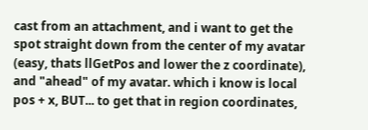cast from an attachment, and i want to get the spot straight down from the center of my avatar (easy, thats llGetPos and lower the z coordinate), and "ahead" of my avatar. which i know is local pos + x, BUT... to get that in region coordinates,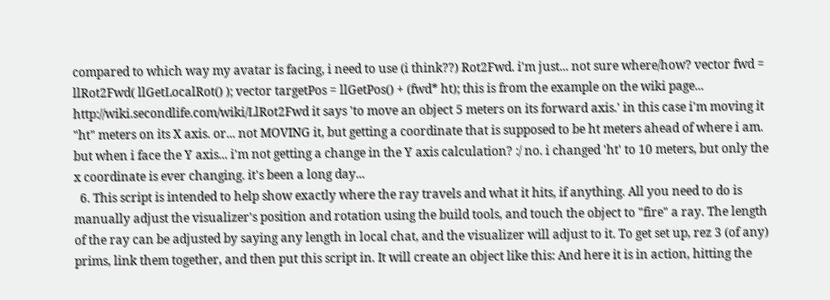compared to which way my avatar is facing, i need to use (i think??) Rot2Fwd. i'm just... not sure where/how? vector fwd = llRot2Fwd( llGetLocalRot() ); vector targetPos = llGetPos() + (fwd* ht); this is from the example on the wiki page... http://wiki.secondlife.com/wiki/LlRot2Fwd it says 'to move an object 5 meters on its forward axis.' in this case i'm moving it "ht" meters on its X axis. or... not MOVING it, but getting a coordinate that is supposed to be ht meters ahead of where i am. but when i face the Y axis... i'm not getting a change in the Y axis calculation? :/ no. i changed 'ht' to 10 meters, but only the x coordinate is ever changing. it's been a long day...
  6. This script is intended to help show exactly where the ray travels and what it hits, if anything. All you need to do is manually adjust the visualizer's position and rotation using the build tools, and touch the object to "fire" a ray. The length of the ray can be adjusted by saying any length in local chat, and the visualizer will adjust to it. To get set up, rez 3 (of any) prims, link them together, and then put this script in. It will create an object like this: And here it is in action, hitting the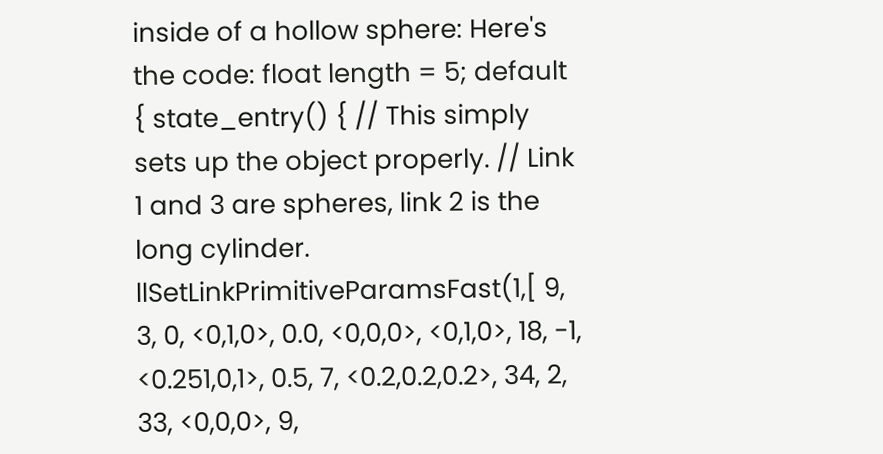inside of a hollow sphere: Here's the code: float length = 5; default { state_entry() { // This simply sets up the object properly. // Link 1 and 3 are spheres, link 2 is the long cylinder. llSetLinkPrimitiveParamsFast(1,[ 9, 3, 0, <0,1,0>, 0.0, <0,0,0>, <0,1,0>, 18, -1, <0.251,0,1>, 0.5, 7, <0.2,0.2,0.2>, 34, 2, 33, <0,0,0>, 9,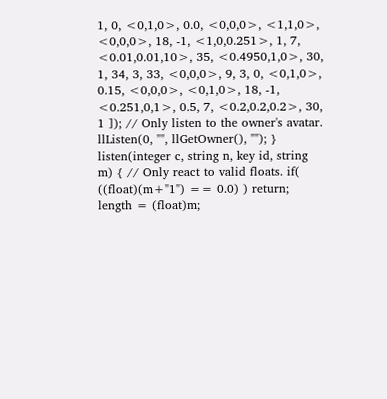1, 0, <0,1,0>, 0.0, <0,0,0>, <1,1,0>, <0,0,0>, 18, -1, <1,0,0.251>, 1, 7, <0.01,0.01,10>, 35, <0.4950,1,0>, 30, 1, 34, 3, 33, <0,0,0>, 9, 3, 0, <0,1,0>, 0.15, <0,0,0>, <0,1,0>, 18, -1, <0.251,0,1>, 0.5, 7, <0.2,0.2,0.2>, 30, 1 ]); // Only listen to the owner's avatar. llListen(0, "", llGetOwner(), ""); } listen(integer c, string n, key id, string m) { // Only react to valid floats. if( ((float)(m+"1") == 0.0) ) return; length = (float)m;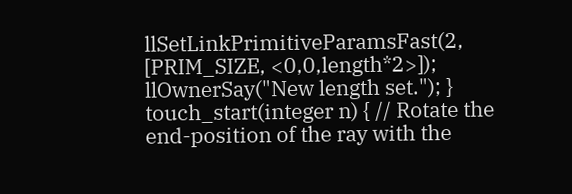llSetLinkPrimitiveParamsFast(2, [PRIM_SIZE, <0,0,length*2>]); llOwnerSay("New length set."); } touch_start(integer n) { // Rotate the end-position of the ray with the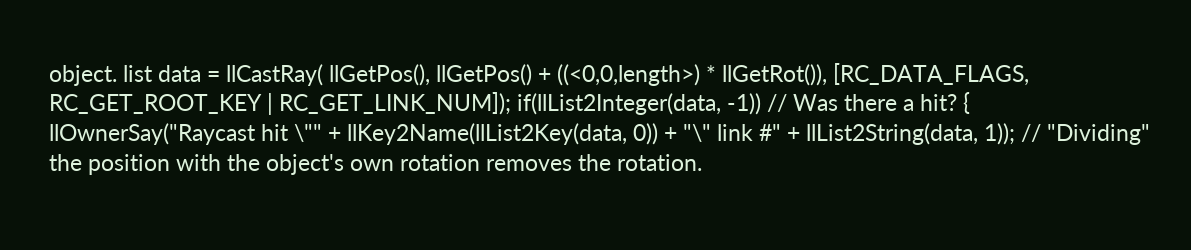object. list data = llCastRay( llGetPos(), llGetPos() + ((<0,0,length>) * llGetRot()), [RC_DATA_FLAGS, RC_GET_ROOT_KEY | RC_GET_LINK_NUM]); if(llList2Integer(data, -1)) // Was there a hit? { llOwnerSay("Raycast hit \"" + llKey2Name(llList2Key(data, 0)) + "\" link #" + llList2String(data, 1)); // "Dividing" the position with the object's own rotation removes the rotation.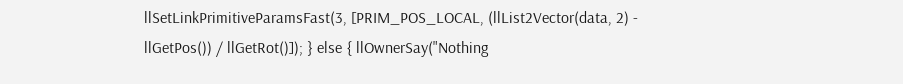llSetLinkPrimitiveParamsFast(3, [PRIM_POS_LOCAL, (llList2Vector(data, 2) - llGetPos()) / llGetRot()]); } else { llOwnerSay("Nothing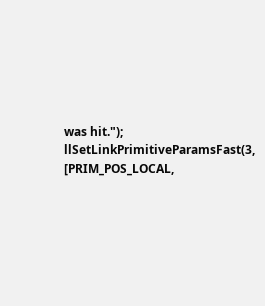was hit."); llSetLinkPrimitiveParamsFast(3, [PRIM_POS_LOCAL,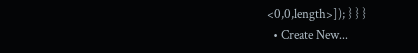<0,0,length>]); } } }
  • Create New...